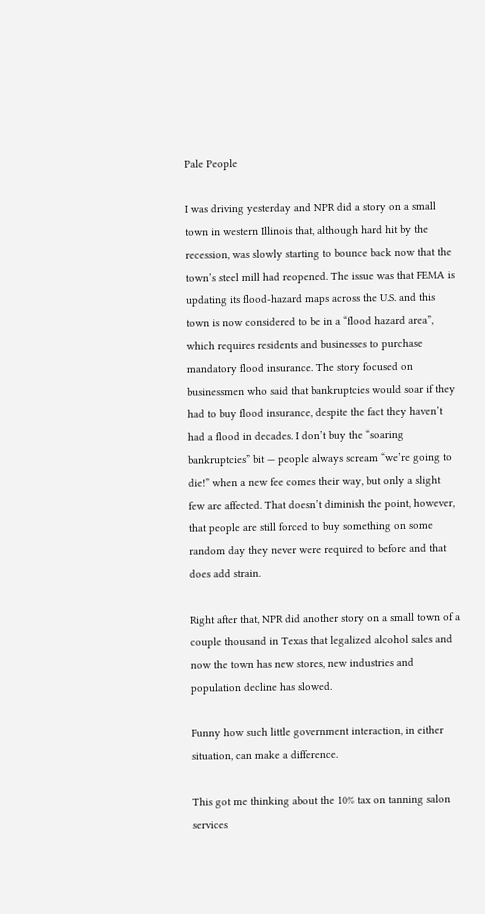Pale People

I was driving yesterday and NPR did a story on a small town in western Illinois that, although hard hit by the recession, was slowly starting to bounce back now that the town’s steel mill had reopened. The issue was that FEMA is updating its flood-hazard maps across the U.S. and this town is now considered to be in a “flood hazard area”, which requires residents and businesses to purchase mandatory flood insurance. The story focused on businessmen who said that bankruptcies would soar if they had to buy flood insurance, despite the fact they haven’t had a flood in decades. I don’t buy the “soaring bankruptcies” bit — people always scream “we’re going to die!” when a new fee comes their way, but only a slight few are affected. That doesn’t diminish the point, however, that people are still forced to buy something on some random day they never were required to before and that does add strain.

Right after that, NPR did another story on a small town of a couple thousand in Texas that legalized alcohol sales and now the town has new stores, new industries and population decline has slowed.

Funny how such little government interaction, in either situation, can make a difference.

This got me thinking about the 10% tax on tanning salon services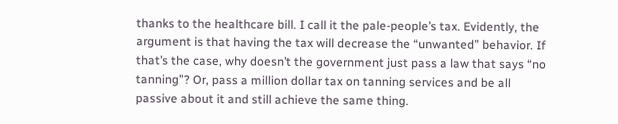thanks to the healthcare bill. I call it the pale-people’s tax. Evidently, the argument is that having the tax will decrease the “unwanted” behavior. If that’s the case, why doesn’t the government just pass a law that says “no tanning”? Or, pass a million dollar tax on tanning services and be all passive about it and still achieve the same thing.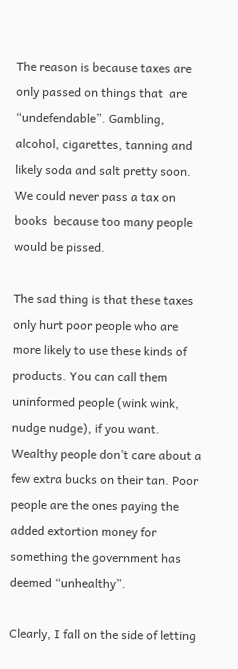The reason is because taxes are only passed on things that  are “undefendable”. Gambling, alcohol, cigarettes, tanning and likely soda and salt pretty soon. We could never pass a tax on books  because too many people would be pissed.

The sad thing is that these taxes only hurt poor people who are more likely to use these kinds of products. You can call them uninformed people (wink wink, nudge nudge), if you want. Wealthy people don’t care about a few extra bucks on their tan. Poor people are the ones paying the added extortion money for something the government has deemed “unhealthy”.

Clearly, I fall on the side of letting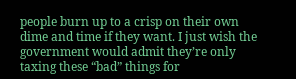people burn up to a crisp on their own dime and time if they want. I just wish the government would admit they’re only taxing these “bad” things for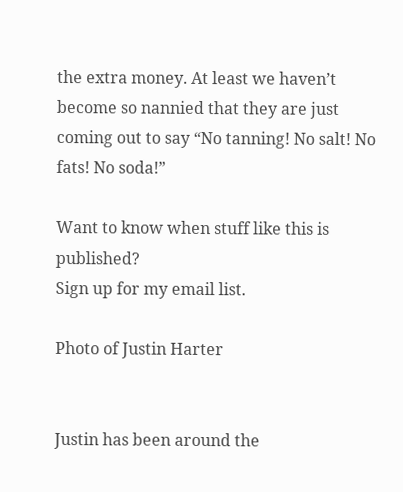the extra money. At least we haven’t become so nannied that they are just coming out to say “No tanning! No salt! No fats! No soda!”

Want to know when stuff like this is published?
Sign up for my email list.

Photo of Justin Harter


Justin has been around the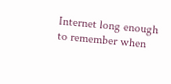Internet long enough to remember when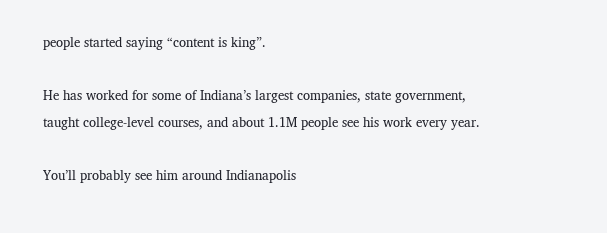people started saying “content is king”.

He has worked for some of Indiana’s largest companies, state government, taught college-level courses, and about 1.1M people see his work every year.

You’ll probably see him around Indianapolis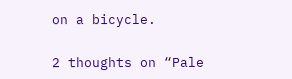on a bicycle.

2 thoughts on “Pale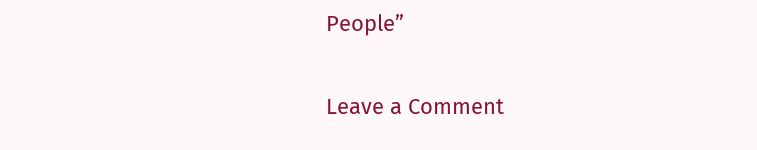People”

Leave a Comment